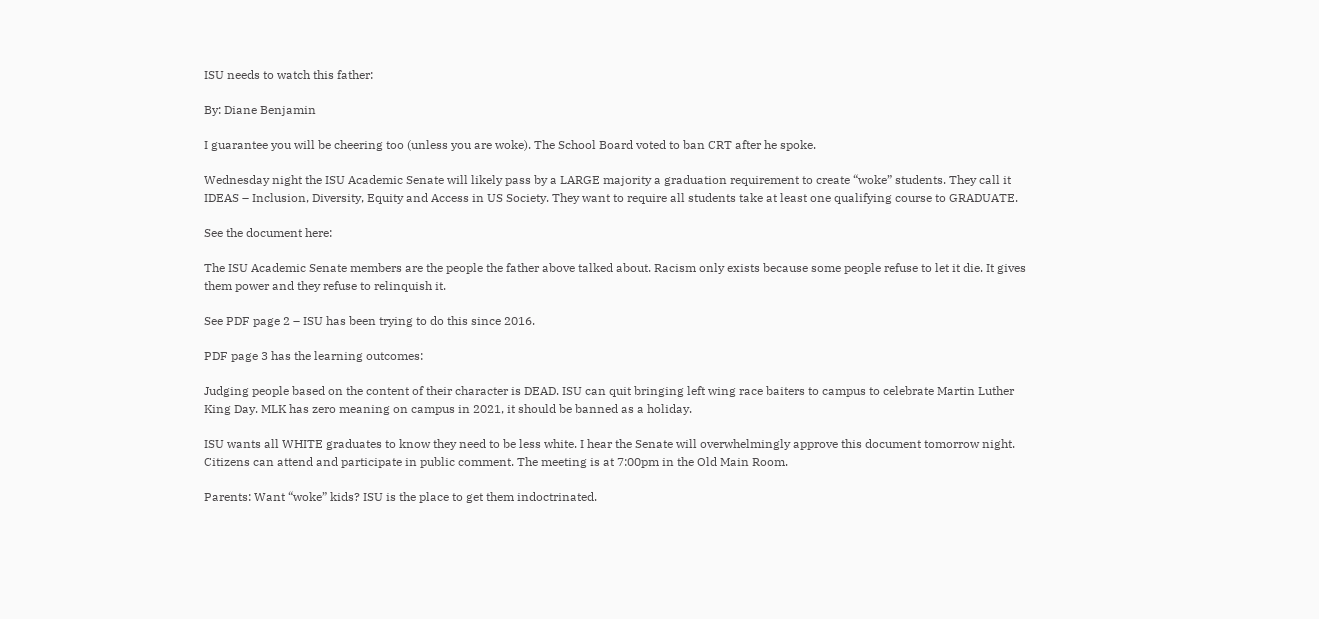ISU needs to watch this father:

By: Diane Benjamin

I guarantee you will be cheering too (unless you are woke). The School Board voted to ban CRT after he spoke.

Wednesday night the ISU Academic Senate will likely pass by a LARGE majority a graduation requirement to create “woke” students. They call it IDEAS – Inclusion, Diversity, Equity and Access in US Society. They want to require all students take at least one qualifying course to GRADUATE.

See the document here:

The ISU Academic Senate members are the people the father above talked about. Racism only exists because some people refuse to let it die. It gives them power and they refuse to relinquish it.

See PDF page 2 – ISU has been trying to do this since 2016.

PDF page 3 has the learning outcomes:

Judging people based on the content of their character is DEAD. ISU can quit bringing left wing race baiters to campus to celebrate Martin Luther King Day. MLK has zero meaning on campus in 2021, it should be banned as a holiday.

ISU wants all WHITE graduates to know they need to be less white. I hear the Senate will overwhelmingly approve this document tomorrow night. Citizens can attend and participate in public comment. The meeting is at 7:00pm in the Old Main Room.

Parents: Want “woke” kids? ISU is the place to get them indoctrinated.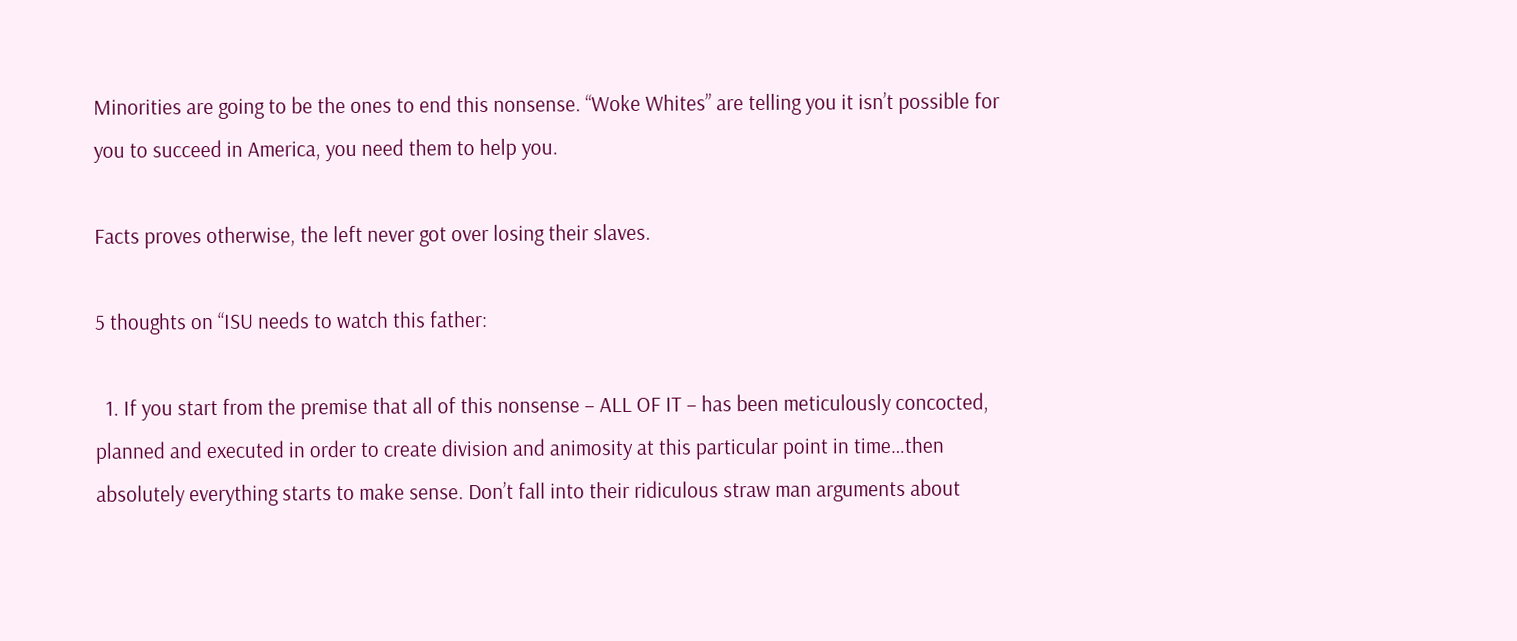Minorities are going to be the ones to end this nonsense. “Woke Whites” are telling you it isn’t possible for you to succeed in America, you need them to help you.

Facts proves otherwise, the left never got over losing their slaves.

5 thoughts on “ISU needs to watch this father:

  1. If you start from the premise that all of this nonsense – ALL OF IT – has been meticulously concocted, planned and executed in order to create division and animosity at this particular point in time…then absolutely everything starts to make sense. Don’t fall into their ridiculous straw man arguments about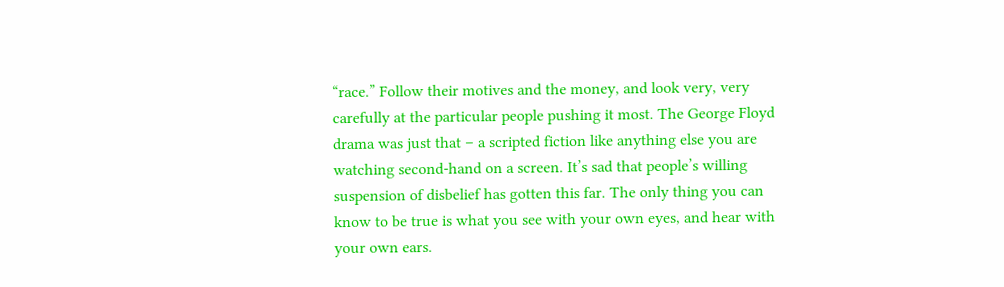“race.” Follow their motives and the money, and look very, very carefully at the particular people pushing it most. The George Floyd drama was just that – a scripted fiction like anything else you are watching second-hand on a screen. It’s sad that people’s willing suspension of disbelief has gotten this far. The only thing you can know to be true is what you see with your own eyes, and hear with your own ears.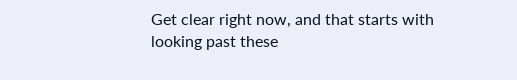Get clear right now, and that starts with looking past these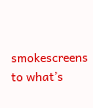smokescreens to what’s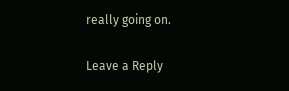really going on.

Leave a Reply